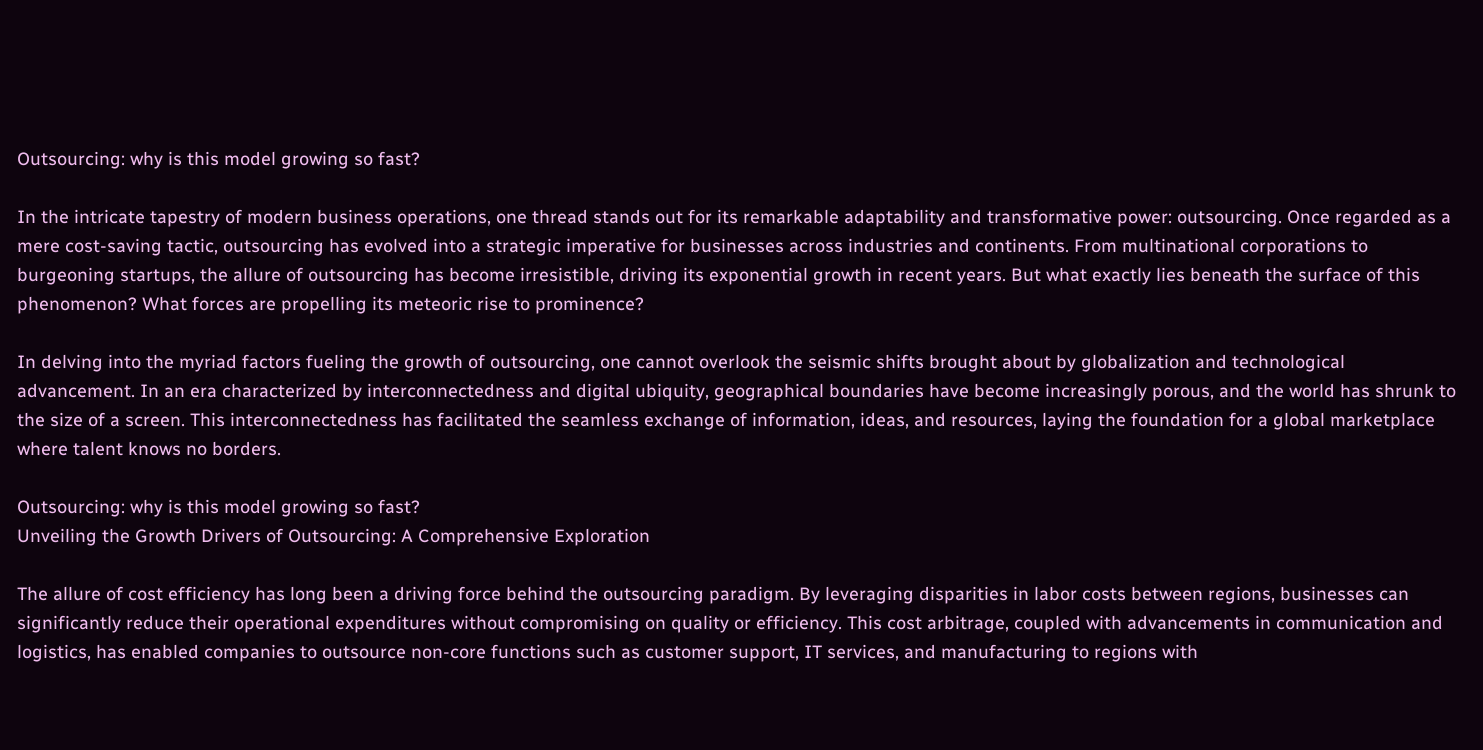Outsourcing: why is this model growing so fast?

In the intricate tapestry of modern business operations, one thread stands out for its remarkable adaptability and transformative power: outsourcing. Once regarded as a mere cost-saving tactic, outsourcing has evolved into a strategic imperative for businesses across industries and continents. From multinational corporations to burgeoning startups, the allure of outsourcing has become irresistible, driving its exponential growth in recent years. But what exactly lies beneath the surface of this phenomenon? What forces are propelling its meteoric rise to prominence?

In delving into the myriad factors fueling the growth of outsourcing, one cannot overlook the seismic shifts brought about by globalization and technological advancement. In an era characterized by interconnectedness and digital ubiquity, geographical boundaries have become increasingly porous, and the world has shrunk to the size of a screen. This interconnectedness has facilitated the seamless exchange of information, ideas, and resources, laying the foundation for a global marketplace where talent knows no borders.

Outsourcing: why is this model growing so fast?
Unveiling the Growth Drivers of Outsourcing: A Comprehensive Exploration

The allure of cost efficiency has long been a driving force behind the outsourcing paradigm. By leveraging disparities in labor costs between regions, businesses can significantly reduce their operational expenditures without compromising on quality or efficiency. This cost arbitrage, coupled with advancements in communication and logistics, has enabled companies to outsource non-core functions such as customer support, IT services, and manufacturing to regions with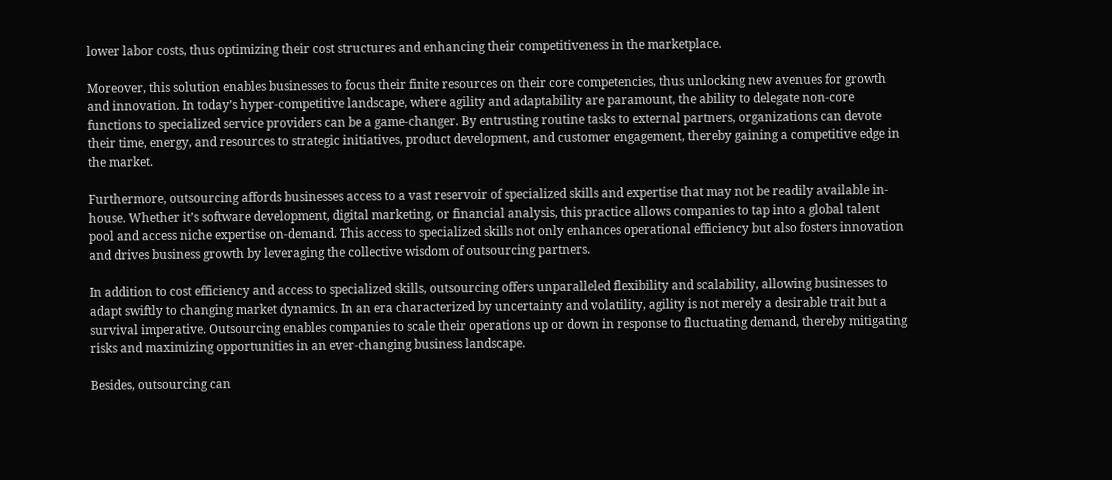lower labor costs, thus optimizing their cost structures and enhancing their competitiveness in the marketplace.

Moreover, this solution enables businesses to focus their finite resources on their core competencies, thus unlocking new avenues for growth and innovation. In today’s hyper-competitive landscape, where agility and adaptability are paramount, the ability to delegate non-core functions to specialized service providers can be a game-changer. By entrusting routine tasks to external partners, organizations can devote their time, energy, and resources to strategic initiatives, product development, and customer engagement, thereby gaining a competitive edge in the market.

Furthermore, outsourcing affords businesses access to a vast reservoir of specialized skills and expertise that may not be readily available in-house. Whether it’s software development, digital marketing, or financial analysis, this practice allows companies to tap into a global talent pool and access niche expertise on-demand. This access to specialized skills not only enhances operational efficiency but also fosters innovation and drives business growth by leveraging the collective wisdom of outsourcing partners.

In addition to cost efficiency and access to specialized skills, outsourcing offers unparalleled flexibility and scalability, allowing businesses to adapt swiftly to changing market dynamics. In an era characterized by uncertainty and volatility, agility is not merely a desirable trait but a survival imperative. Outsourcing enables companies to scale their operations up or down in response to fluctuating demand, thereby mitigating risks and maximizing opportunities in an ever-changing business landscape.

Besides, outsourcing can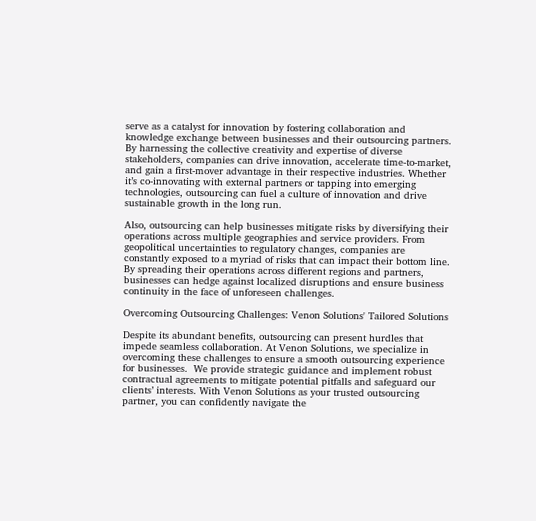serve as a catalyst for innovation by fostering collaboration and knowledge exchange between businesses and their outsourcing partners. By harnessing the collective creativity and expertise of diverse stakeholders, companies can drive innovation, accelerate time-to-market, and gain a first-mover advantage in their respective industries. Whether it’s co-innovating with external partners or tapping into emerging technologies, outsourcing can fuel a culture of innovation and drive sustainable growth in the long run.

Also, outsourcing can help businesses mitigate risks by diversifying their operations across multiple geographies and service providers. From geopolitical uncertainties to regulatory changes, companies are constantly exposed to a myriad of risks that can impact their bottom line. By spreading their operations across different regions and partners, businesses can hedge against localized disruptions and ensure business continuity in the face of unforeseen challenges.

Overcoming Outsourcing Challenges: Venon Solutions' Tailored Solutions

Despite its abundant benefits, outsourcing can present hurdles that impede seamless collaboration. At Venon Solutions, we specialize in overcoming these challenges to ensure a smooth outsourcing experience for businesses.  We provide strategic guidance and implement robust contractual agreements to mitigate potential pitfalls and safeguard our clients’ interests. With Venon Solutions as your trusted outsourcing partner, you can confidently navigate the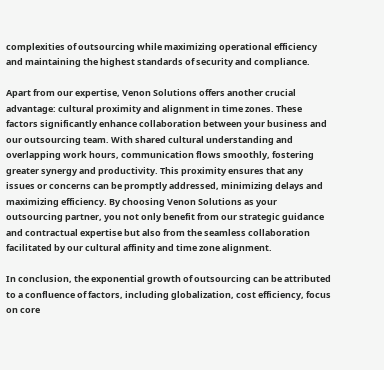complexities of outsourcing while maximizing operational efficiency and maintaining the highest standards of security and compliance.

Apart from our expertise, Venon Solutions offers another crucial advantage: cultural proximity and alignment in time zones. These factors significantly enhance collaboration between your business and our outsourcing team. With shared cultural understanding and overlapping work hours, communication flows smoothly, fostering greater synergy and productivity. This proximity ensures that any issues or concerns can be promptly addressed, minimizing delays and maximizing efficiency. By choosing Venon Solutions as your outsourcing partner, you not only benefit from our strategic guidance and contractual expertise but also from the seamless collaboration facilitated by our cultural affinity and time zone alignment.

In conclusion, the exponential growth of outsourcing can be attributed to a confluence of factors, including globalization, cost efficiency, focus on core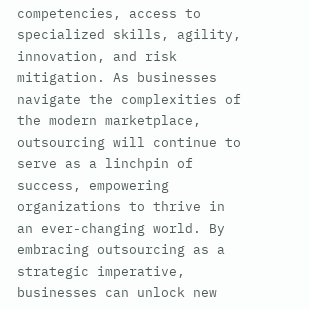competencies, access to specialized skills, agility, innovation, and risk mitigation. As businesses navigate the complexities of the modern marketplace, outsourcing will continue to serve as a linchpin of success, empowering organizations to thrive in an ever-changing world. By embracing outsourcing as a strategic imperative, businesses can unlock new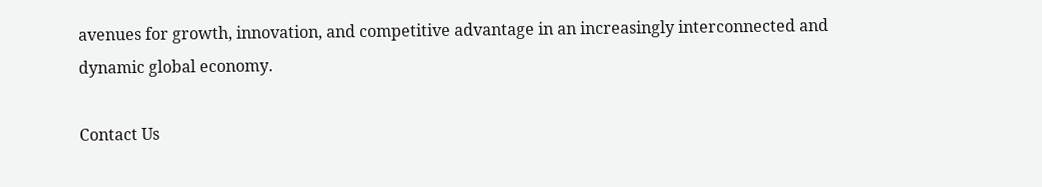avenues for growth, innovation, and competitive advantage in an increasingly interconnected and dynamic global economy.

Contact Us